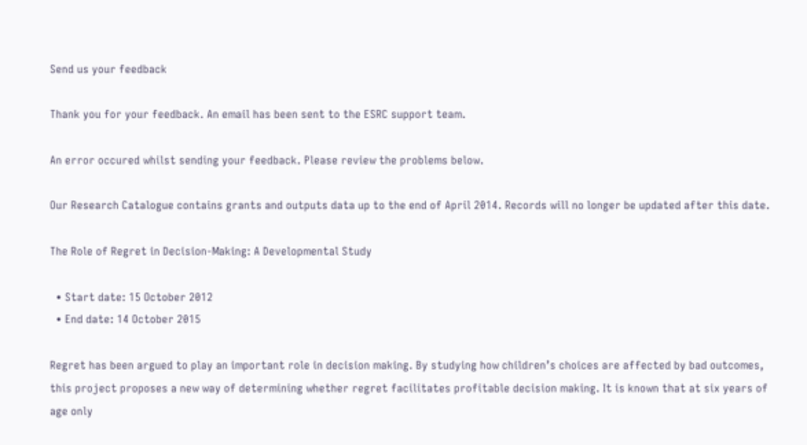Send us your feedback

Thank you for your feedback. An email has been sent to the ESRC support team.

An error occured whilst sending your feedback. Please review the problems below.

Our Research Catalogue contains grants and outputs data up to the end of April 2014. Records will no longer be updated after this date.

The Role of Regret in Decision-Making: A Developmental Study

  • Start date: 15 October 2012
  • End date: 14 October 2015

Regret has been argued to play an important role in decision making. By studying how children’s choices are affected by bad outcomes, this project proposes a new way of determining whether regret facilitates profitable decision making. It is known that at six years of age only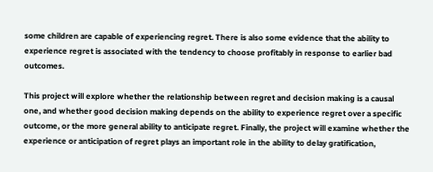some children are capable of experiencing regret. There is also some evidence that the ability to experience regret is associated with the tendency to choose profitably in response to earlier bad outcomes.

This project will explore whether the relationship between regret and decision making is a causal one, and whether good decision making depends on the ability to experience regret over a specific outcome, or the more general ability to anticipate regret. Finally, the project will examine whether the experience or anticipation of regret plays an important role in the ability to delay gratification,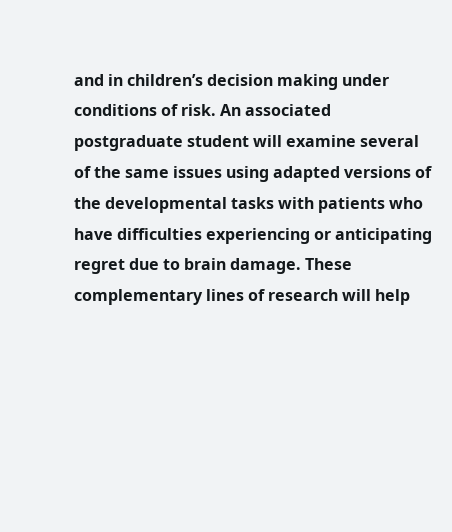and in children’s decision making under conditions of risk. An associated postgraduate student will examine several of the same issues using adapted versions of the developmental tasks with patients who have difficulties experiencing or anticipating regret due to brain damage. These complementary lines of research will help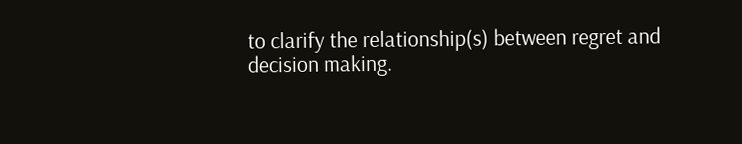to clarify the relationship(s) between regret and decision making.